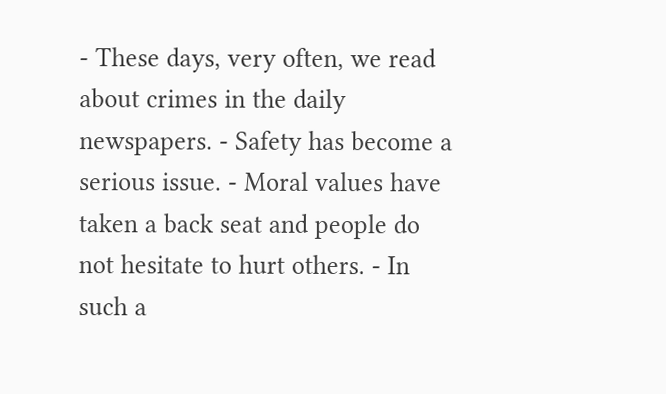- These days, very often, we read about crimes in the daily newspapers. - Safety has become a serious issue. - Moral values have taken a back seat and people do not hesitate to hurt others. - In such a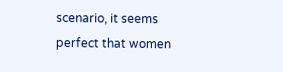scenario, it seems perfect that women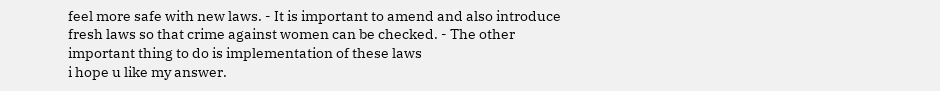feel more safe with new laws. - It is important to amend and also introduce fresh laws so that crime against women can be checked. - The other important thing to do is implementation of these laws
i hope u like my answer.